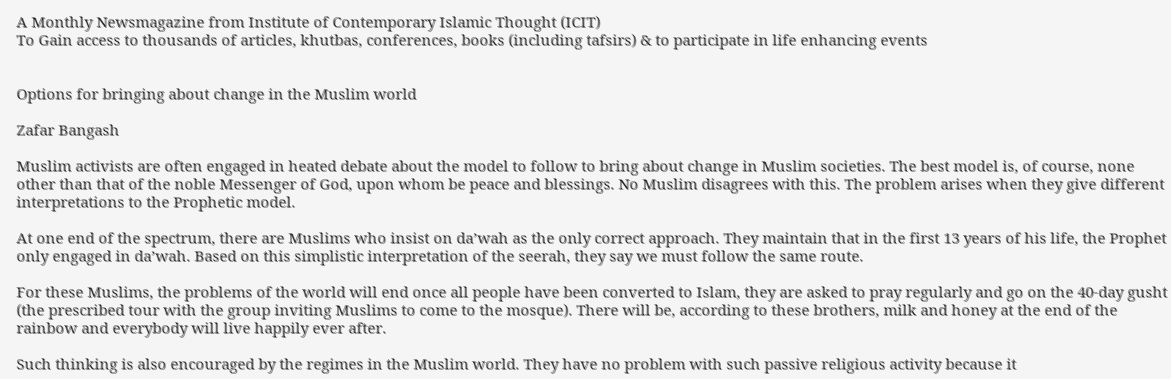A Monthly Newsmagazine from Institute of Contemporary Islamic Thought (ICIT)
To Gain access to thousands of articles, khutbas, conferences, books (including tafsirs) & to participate in life enhancing events


Options for bringing about change in the Muslim world

Zafar Bangash

Muslim activists are often engaged in heated debate about the model to follow to bring about change in Muslim societies. The best model is, of course, none other than that of the noble Messenger of God, upon whom be peace and blessings. No Muslim disagrees with this. The problem arises when they give different interpretations to the Prophetic model.

At one end of the spectrum, there are Muslims who insist on da’wah as the only correct approach. They maintain that in the first 13 years of his life, the Prophet only engaged in da’wah. Based on this simplistic interpretation of the seerah, they say we must follow the same route.

For these Muslims, the problems of the world will end once all people have been converted to Islam, they are asked to pray regularly and go on the 40-day gusht (the prescribed tour with the group inviting Muslims to come to the mosque). There will be, according to these brothers, milk and honey at the end of the rainbow and everybody will live happily ever after.

Such thinking is also encouraged by the regimes in the Muslim world. They have no problem with such passive religious activity because it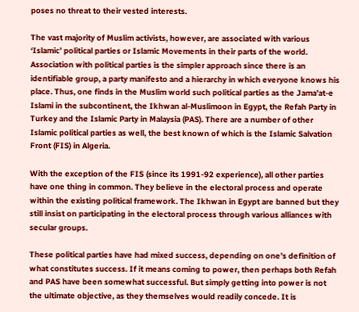poses no threat to their vested interests.

The vast majority of Muslim activists, however, are associated with various ‘Islamic’ political parties or Islamic Movements in their parts of the world. Association with political parties is the simpler approach since there is an identifiable group, a party manifesto and a hierarchy in which everyone knows his place. Thus, one finds in the Muslim world such political parties as the Jama’at-e Islami in the subcontinent, the Ikhwan al-Muslimoon in Egypt, the Refah Party in Turkey and the Islamic Party in Malaysia (PAS). There are a number of other Islamic political parties as well, the best known of which is the Islamic Salvation Front (FIS) in Algeria.

With the exception of the FIS (since its 1991-92 experience), all other parties have one thing in common. They believe in the electoral process and operate within the existing political framework. The Ikhwan in Egypt are banned but they still insist on participating in the electoral process through various alliances with secular groups.

These political parties have had mixed success, depending on one’s definition of what constitutes success. If it means coming to power, then perhaps both Refah and PAS have been somewhat successful. But simply getting into power is not the ultimate objective, as they themselves would readily concede. It is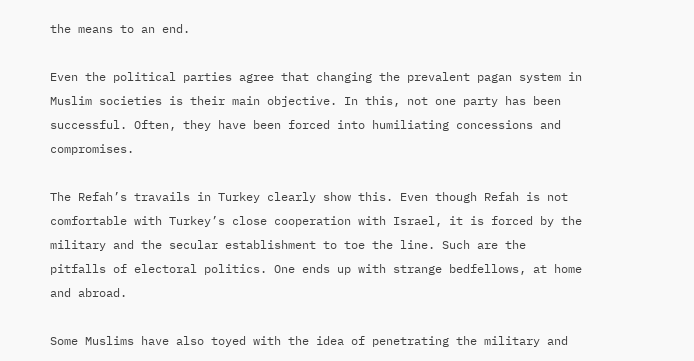the means to an end.

Even the political parties agree that changing the prevalent pagan system in Muslim societies is their main objective. In this, not one party has been successful. Often, they have been forced into humiliating concessions and compromises.

The Refah’s travails in Turkey clearly show this. Even though Refah is not comfortable with Turkey’s close cooperation with Israel, it is forced by the military and the secular establishment to toe the line. Such are the pitfalls of electoral politics. One ends up with strange bedfellows, at home and abroad.

Some Muslims have also toyed with the idea of penetrating the military and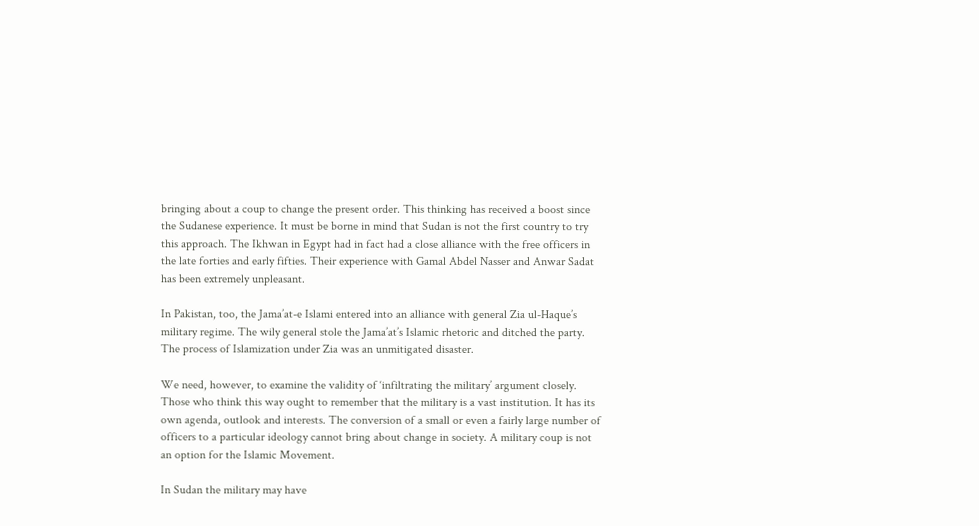bringing about a coup to change the present order. This thinking has received a boost since the Sudanese experience. It must be borne in mind that Sudan is not the first country to try this approach. The Ikhwan in Egypt had in fact had a close alliance with the free officers in the late forties and early fifties. Their experience with Gamal Abdel Nasser and Anwar Sadat has been extremely unpleasant.

In Pakistan, too, the Jama’at-e Islami entered into an alliance with general Zia ul-Haque’s military regime. The wily general stole the Jama’at’s Islamic rhetoric and ditched the party. The process of Islamization under Zia was an unmitigated disaster.

We need, however, to examine the validity of ‘infiltrating the military’ argument closely. Those who think this way ought to remember that the military is a vast institution. It has its own agenda, outlook and interests. The conversion of a small or even a fairly large number of officers to a particular ideology cannot bring about change in society. A military coup is not an option for the Islamic Movement.

In Sudan the military may have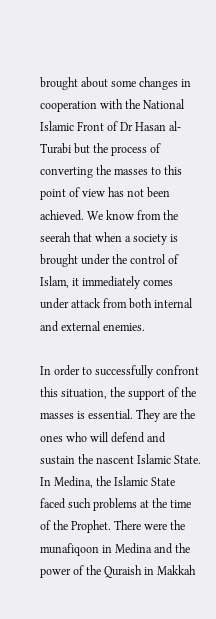brought about some changes in cooperation with the National Islamic Front of Dr Hasan al-Turabi but the process of converting the masses to this point of view has not been achieved. We know from the seerah that when a society is brought under the control of Islam, it immediately comes under attack from both internal and external enemies.

In order to successfully confront this situation, the support of the masses is essential. They are the ones who will defend and sustain the nascent Islamic State. In Medina, the Islamic State faced such problems at the time of the Prophet. There were the munafiqoon in Medina and the power of the Quraish in Makkah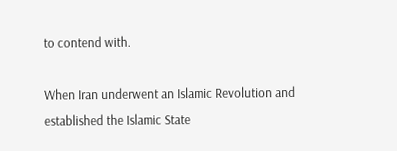to contend with.

When Iran underwent an Islamic Revolution and established the Islamic State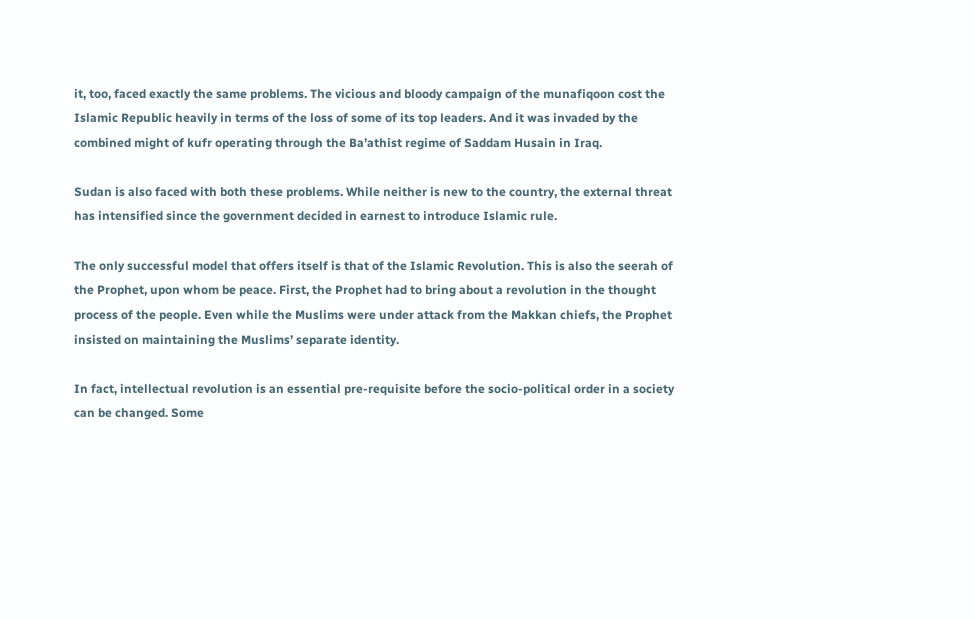it, too, faced exactly the same problems. The vicious and bloody campaign of the munafiqoon cost the Islamic Republic heavily in terms of the loss of some of its top leaders. And it was invaded by the combined might of kufr operating through the Ba’athist regime of Saddam Husain in Iraq.

Sudan is also faced with both these problems. While neither is new to the country, the external threat has intensified since the government decided in earnest to introduce Islamic rule.

The only successful model that offers itself is that of the Islamic Revolution. This is also the seerah of the Prophet, upon whom be peace. First, the Prophet had to bring about a revolution in the thought process of the people. Even while the Muslims were under attack from the Makkan chiefs, the Prophet insisted on maintaining the Muslims’ separate identity.

In fact, intellectual revolution is an essential pre-requisite before the socio-political order in a society can be changed. Some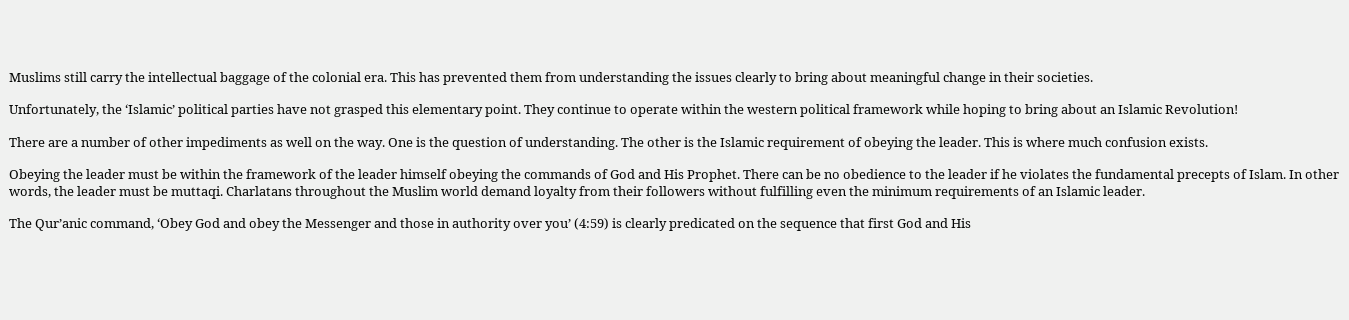Muslims still carry the intellectual baggage of the colonial era. This has prevented them from understanding the issues clearly to bring about meaningful change in their societies.

Unfortunately, the ‘Islamic’ political parties have not grasped this elementary point. They continue to operate within the western political framework while hoping to bring about an Islamic Revolution!

There are a number of other impediments as well on the way. One is the question of understanding. The other is the Islamic requirement of obeying the leader. This is where much confusion exists.

Obeying the leader must be within the framework of the leader himself obeying the commands of God and His Prophet. There can be no obedience to the leader if he violates the fundamental precepts of Islam. In other words, the leader must be muttaqi. Charlatans throughout the Muslim world demand loyalty from their followers without fulfilling even the minimum requirements of an Islamic leader.

The Qur’anic command, ‘Obey God and obey the Messenger and those in authority over you’ (4:59) is clearly predicated on the sequence that first God and His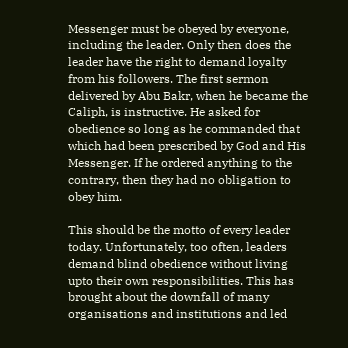Messenger must be obeyed by everyone, including the leader. Only then does the leader have the right to demand loyalty from his followers. The first sermon delivered by Abu Bakr, when he became the Caliph, is instructive. He asked for obedience so long as he commanded that which had been prescribed by God and His Messenger. If he ordered anything to the contrary, then they had no obligation to obey him.

This should be the motto of every leader today. Unfortunately, too often, leaders demand blind obedience without living upto their own responsibilities. This has brought about the downfall of many organisations and institutions and led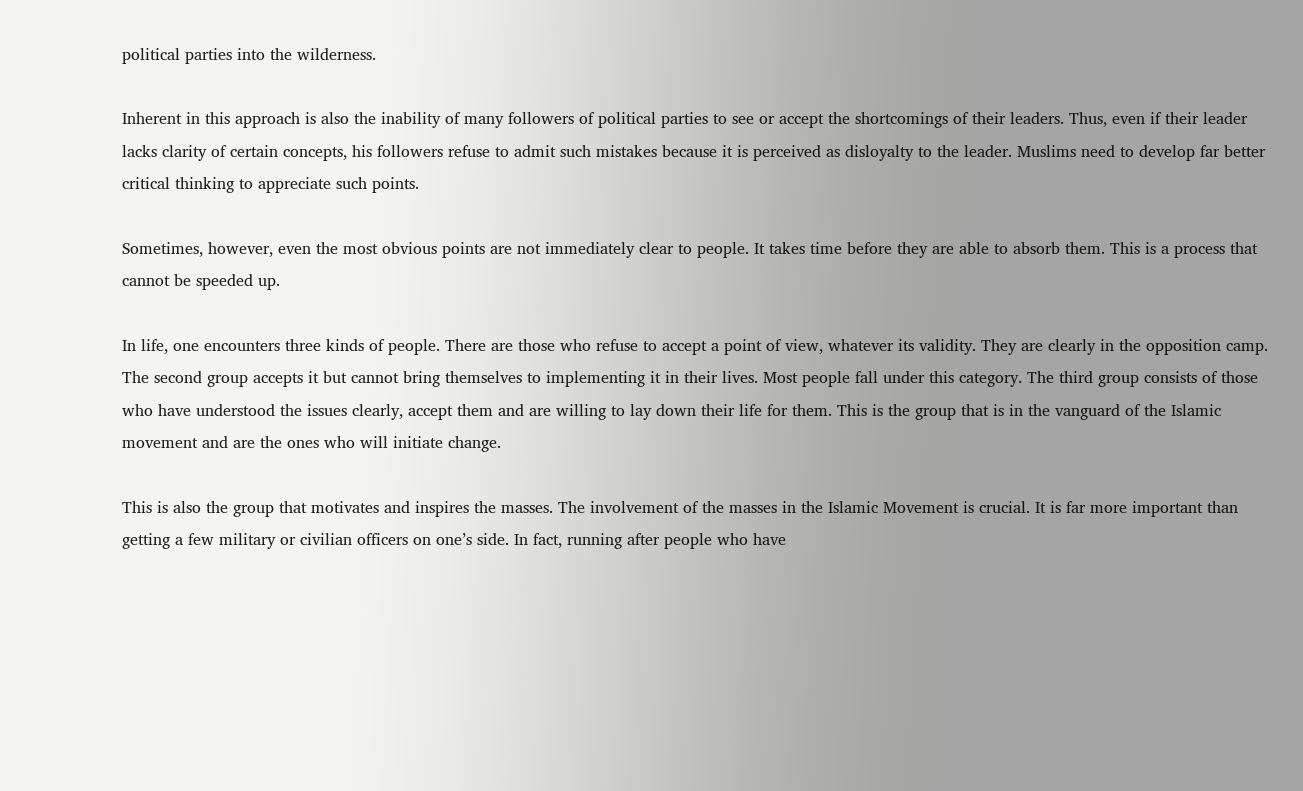political parties into the wilderness.

Inherent in this approach is also the inability of many followers of political parties to see or accept the shortcomings of their leaders. Thus, even if their leader lacks clarity of certain concepts, his followers refuse to admit such mistakes because it is perceived as disloyalty to the leader. Muslims need to develop far better critical thinking to appreciate such points.

Sometimes, however, even the most obvious points are not immediately clear to people. It takes time before they are able to absorb them. This is a process that cannot be speeded up.

In life, one encounters three kinds of people. There are those who refuse to accept a point of view, whatever its validity. They are clearly in the opposition camp. The second group accepts it but cannot bring themselves to implementing it in their lives. Most people fall under this category. The third group consists of those who have understood the issues clearly, accept them and are willing to lay down their life for them. This is the group that is in the vanguard of the Islamic movement and are the ones who will initiate change.

This is also the group that motivates and inspires the masses. The involvement of the masses in the Islamic Movement is crucial. It is far more important than getting a few military or civilian officers on one’s side. In fact, running after people who have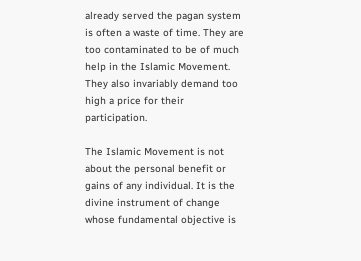already served the pagan system is often a waste of time. They are too contaminated to be of much help in the Islamic Movement. They also invariably demand too high a price for their participation.

The Islamic Movement is not about the personal benefit or gains of any individual. It is the divine instrument of change whose fundamental objective is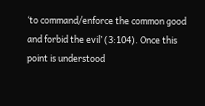‘to command/enforce the common good and forbid the evil’ (3:104). Once this point is understood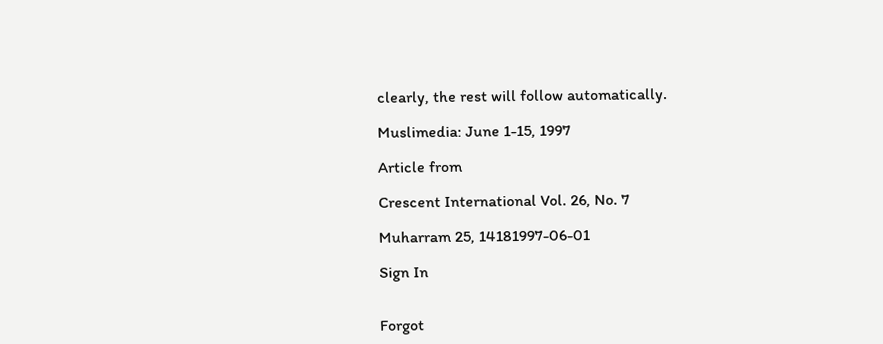clearly, the rest will follow automatically.

Muslimedia: June 1-15, 1997

Article from

Crescent International Vol. 26, No. 7

Muharram 25, 14181997-06-01

Sign In


Forgot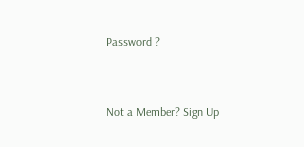Password ?


Not a Member? Sign Up